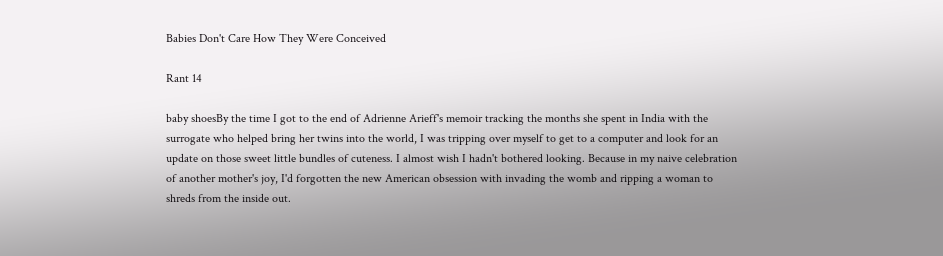Babies Don't Care How They Were Conceived

Rant 14

baby shoesBy the time I got to the end of Adrienne Arieff's memoir tracking the months she spent in India with the surrogate who helped bring her twins into the world, I was tripping over myself to get to a computer and look for an update on those sweet little bundles of cuteness. I almost wish I hadn't bothered looking. Because in my naive celebration of another mother's joy, I'd forgotten the new American obsession with invading the womb and ripping a woman to shreds from the inside out.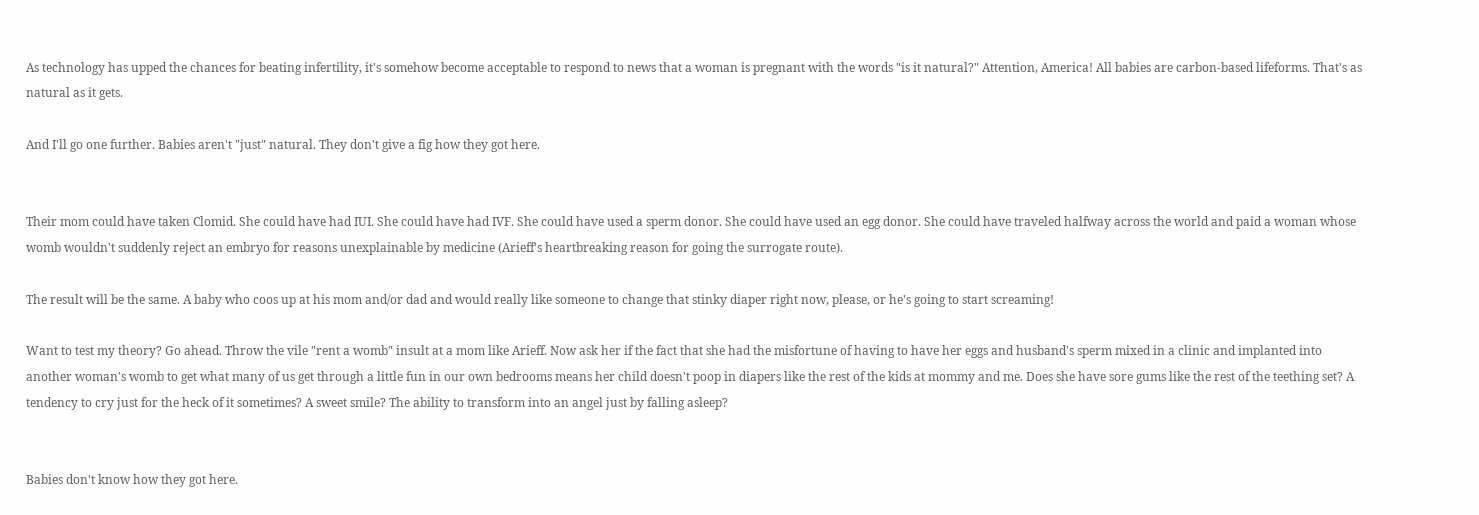As technology has upped the chances for beating infertility, it's somehow become acceptable to respond to news that a woman is pregnant with the words "is it natural?" Attention, America! All babies are carbon-based lifeforms. That's as natural as it gets.

And I'll go one further. Babies aren't "just" natural. They don't give a fig how they got here.


Their mom could have taken Clomid. She could have had IUI. She could have had IVF. She could have used a sperm donor. She could have used an egg donor. She could have traveled halfway across the world and paid a woman whose womb wouldn't suddenly reject an embryo for reasons unexplainable by medicine (Arieff's heartbreaking reason for going the surrogate route).

The result will be the same. A baby who coos up at his mom and/or dad and would really like someone to change that stinky diaper right now, please, or he's going to start screaming!

Want to test my theory? Go ahead. Throw the vile "rent a womb" insult at a mom like Arieff. Now ask her if the fact that she had the misfortune of having to have her eggs and husband's sperm mixed in a clinic and implanted into another woman's womb to get what many of us get through a little fun in our own bedrooms means her child doesn't poop in diapers like the rest of the kids at mommy and me. Does she have sore gums like the rest of the teething set? A tendency to cry just for the heck of it sometimes? A sweet smile? The ability to transform into an angel just by falling asleep?


Babies don't know how they got here.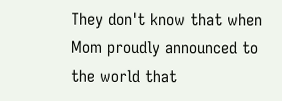They don't know that when Mom proudly announced to the world that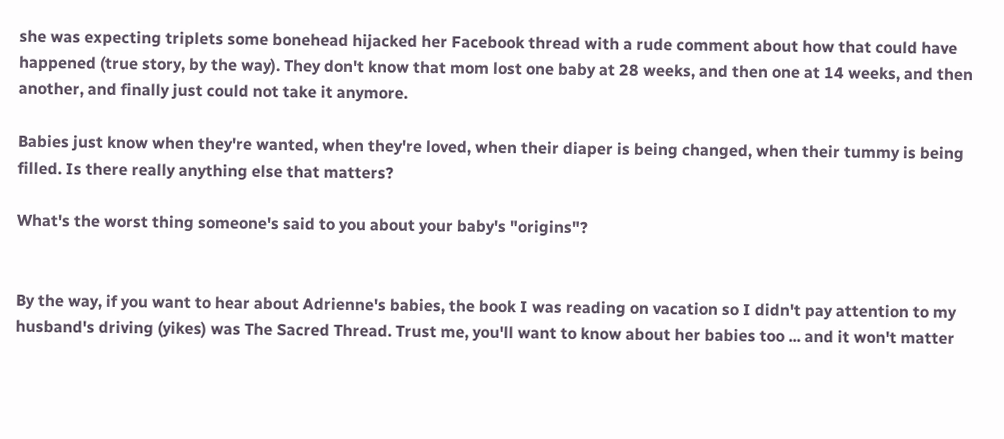she was expecting triplets some bonehead hijacked her Facebook thread with a rude comment about how that could have happened (true story, by the way). They don't know that mom lost one baby at 28 weeks, and then one at 14 weeks, and then another, and finally just could not take it anymore.

Babies just know when they're wanted, when they're loved, when their diaper is being changed, when their tummy is being filled. Is there really anything else that matters?

What's the worst thing someone's said to you about your baby's "origins"?


By the way, if you want to hear about Adrienne's babies, the book I was reading on vacation so I didn't pay attention to my husband's driving (yikes) was The Sacred Thread. Trust me, you'll want to know about her babies too ... and it won't matter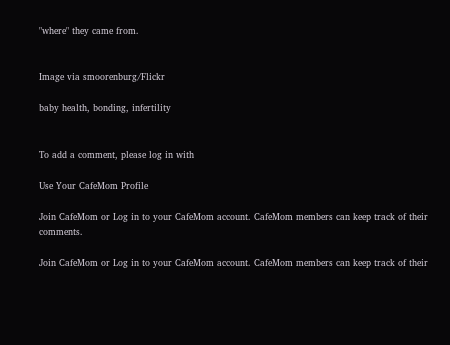"where" they came from.


Image via smoorenburg/Flickr

baby health, bonding, infertility


To add a comment, please log in with

Use Your CafeMom Profile

Join CafeMom or Log in to your CafeMom account. CafeMom members can keep track of their comments.

Join CafeMom or Log in to your CafeMom account. CafeMom members can keep track of their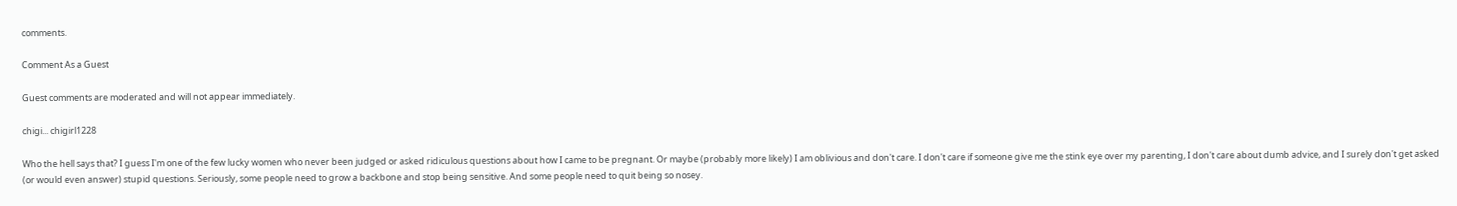comments.

Comment As a Guest

Guest comments are moderated and will not appear immediately.

chigi... chigirl1228

Who the hell says that? I guess I'm one of the few lucky women who never been judged or asked ridiculous questions about how I came to be pregnant. Or maybe (probably more likely) I am oblivious and don't care. I don't care if someone give me the stink eye over my parenting, I don't care about dumb advice, and I surely don't get asked (or would even answer) stupid questions. Seriously, some people need to grow a backbone and stop being sensitive. And some people need to quit being so nosey.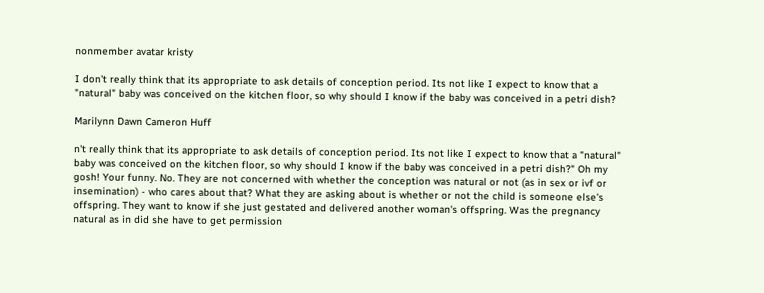nonmember avatar kristy

I don't really think that its appropriate to ask details of conception period. Its not like I expect to know that a "natural" baby was conceived on the kitchen floor, so why should I know if the baby was conceived in a petri dish?

Marilynn Dawn Cameron Huff

n't really think that its appropriate to ask details of conception period. Its not like I expect to know that a "natural" baby was conceived on the kitchen floor, so why should I know if the baby was conceived in a petri dish?" Oh my gosh! Your funny. No. They are not concerned with whether the conception was natural or not (as in sex or ivf or insemination) - who cares about that? What they are asking about is whether or not the child is someone else's offspring. They want to know if she just gestated and delivered another woman's offspring. Was the pregnancy natural as in did she have to get permission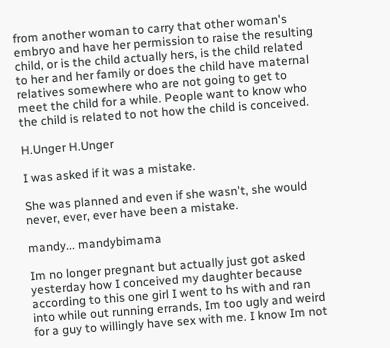from another woman to carry that other woman's embryo and have her permission to raise the resulting child, or is the child actually hers, is the child related to her and her family or does the child have maternal relatives somewhere who are not going to get to meet the child for a while. People want to know who the child is related to not how the child is conceived.

H.Unger H.Unger

I was asked if it was a mistake.

She was planned and even if she wasn't, she would never, ever, ever have been a mistake.

mandy... mandybimama

Im no longer pregnant but actually just got asked yesterday how I conceived my daughter because according to this one girl I went to hs with and ran into while out running errands, Im too ugly and weird for a guy to willingly have sex with me. I know Im not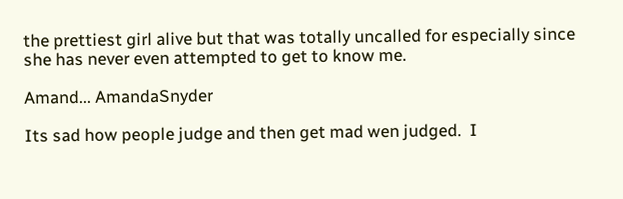the prettiest girl alive but that was totally uncalled for especially since she has never even attempted to get to know me.

Amand... AmandaSnyder

Its sad how people judge and then get mad wen judged.  I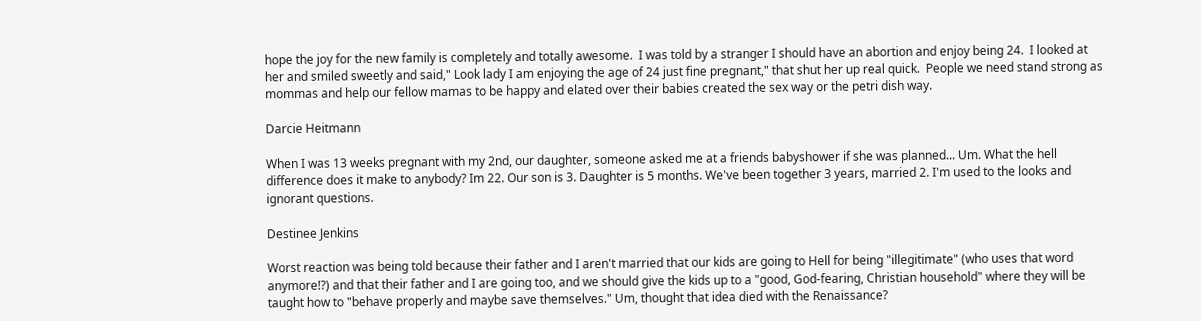hope the joy for the new family is completely and totally awesome.  I was told by a stranger I should have an abortion and enjoy being 24.  I looked at her and smiled sweetly and said," Look lady I am enjoying the age of 24 just fine pregnant," that shut her up real quick.  People we need stand strong as mommas and help our fellow mamas to be happy and elated over their babies created the sex way or the petri dish way.

Darcie Heitmann

When I was 13 weeks pregnant with my 2nd, our daughter, someone asked me at a friends babyshower if she was planned... Um. What the hell difference does it make to anybody? Im 22. Our son is 3. Daughter is 5 months. We've been together 3 years, married 2. I'm used to the looks and ignorant questions.

Destinee Jenkins

Worst reaction was being told because their father and I aren't married that our kids are going to Hell for being "illegitimate" (who uses that word anymore!?) and that their father and I are going too, and we should give the kids up to a "good, God-fearing, Christian household" where they will be taught how to "behave properly and maybe save themselves." Um, thought that idea died with the Renaissance?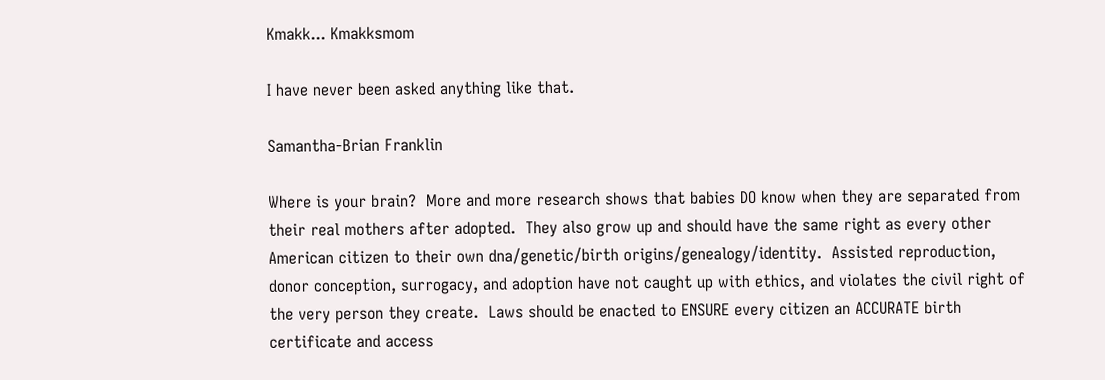Kmakk... Kmakksmom

I have never been asked anything like that.

Samantha-Brian Franklin

Where is your brain?  More and more research shows that babies DO know when they are separated from their real mothers after adopted.  They also grow up and should have the same right as every other American citizen to their own dna/genetic/birth origins/genealogy/identity.  Assisted reproduction, donor conception, surrogacy, and adoption have not caught up with ethics, and violates the civil right of the very person they create.  Laws should be enacted to ENSURE every citizen an ACCURATE birth certificate and access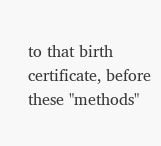to that birth certificate, before these "methods"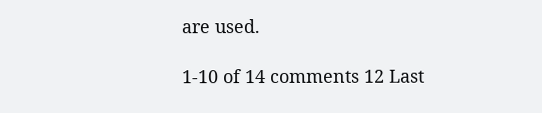are used.

1-10 of 14 comments 12 Last